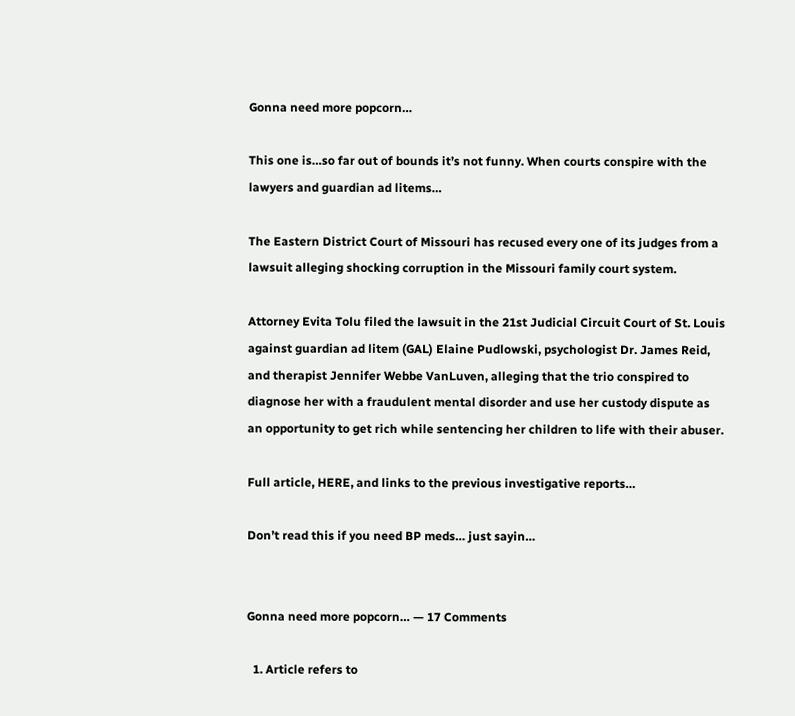Gonna need more popcorn…

This one is…so far out of bounds it’s not funny. When courts conspire with the lawyers and guardian ad litems…

The Eastern District Court of Missouri has recused every one of its judges from a lawsuit alleging shocking corruption in the Missouri family court system.

Attorney Evita Tolu filed the lawsuit in the 21st Judicial Circuit Court of St. Louis against guardian ad litem (GAL) Elaine Pudlowski, psychologist Dr. James Reid, and therapist Jennifer Webbe VanLuven, alleging that the trio conspired to diagnose her with a fraudulent mental disorder and use her custody dispute as an opportunity to get rich while sentencing her children to life with their abuser.

Full article, HERE, and links to the previous investigative reports…

Don’t read this if you need BP meds… just sayin…


Gonna need more popcorn… — 17 Comments

  1. Article refers to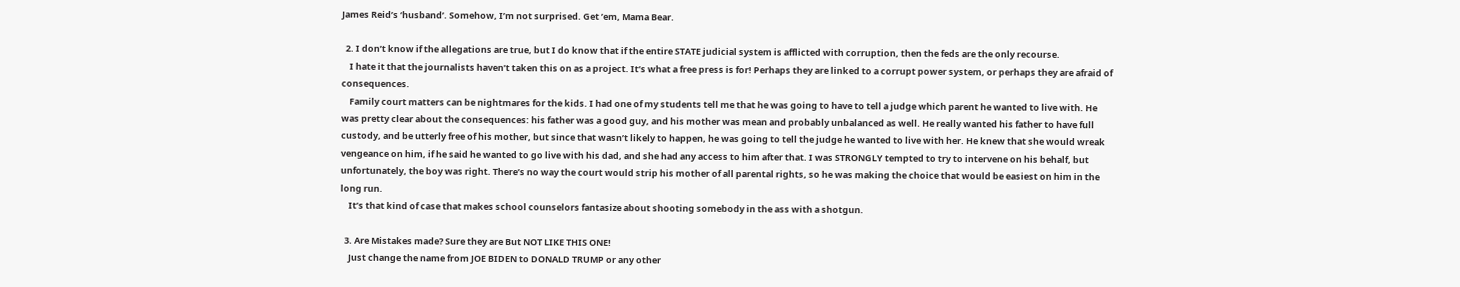James Reid’s ‘husband’. Somehow, I’m not surprised. Get ’em, Mama Bear.

  2. I don’t know if the allegations are true, but I do know that if the entire STATE judicial system is afflicted with corruption, then the feds are the only recourse.
    I hate it that the journalists haven’t taken this on as a project. It’s what a free press is for! Perhaps they are linked to a corrupt power system, or perhaps they are afraid of consequences.
    Family court matters can be nightmares for the kids. I had one of my students tell me that he was going to have to tell a judge which parent he wanted to live with. He was pretty clear about the consequences: his father was a good guy, and his mother was mean and probably unbalanced as well. He really wanted his father to have full custody, and be utterly free of his mother, but since that wasn’t likely to happen, he was going to tell the judge he wanted to live with her. He knew that she would wreak vengeance on him, if he said he wanted to go live with his dad, and she had any access to him after that. I was STRONGLY tempted to try to intervene on his behalf, but unfortunately, the boy was right. There’s no way the court would strip his mother of all parental rights, so he was making the choice that would be easiest on him in the long run.
    It’s that kind of case that makes school counselors fantasize about shooting somebody in the ass with a shotgun.

  3. Are Mistakes made? Sure they are But NOT LIKE THIS ONE!
    Just change the name from JOE BIDEN to DONALD TRUMP or any other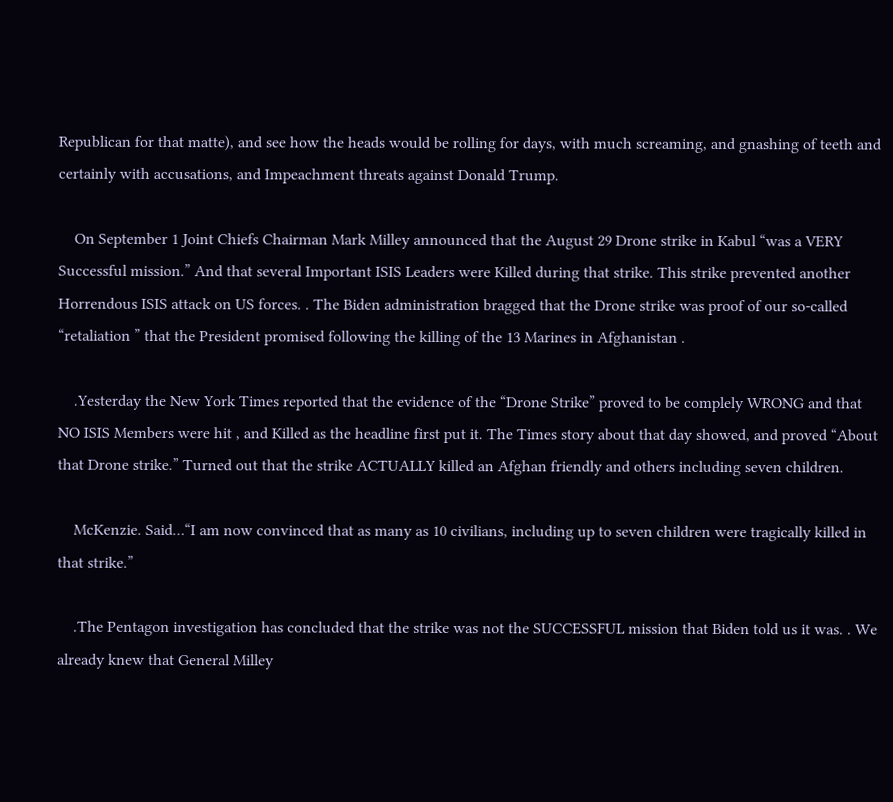Republican for that matte), and see how the heads would be rolling for days, with much screaming, and gnashing of teeth and certainly with accusations, and Impeachment threats against Donald Trump.

    On September 1 Joint Chiefs Chairman Mark Milley announced that the August 29 Drone strike in Kabul “was a VERY Successful mission.” And that several Important ISIS Leaders were Killed during that strike. This strike prevented another Horrendous ISIS attack on US forces. . The Biden administration bragged that the Drone strike was proof of our so-called “retaliation ” that the President promised following the killing of the 13 Marines in Afghanistan .

    .Yesterday the New York Times reported that the evidence of the “Drone Strike” proved to be complely WRONG and that NO ISIS Members were hit , and Killed as the headline first put it. The Times story about that day showed, and proved “About that Drone strike.” Turned out that the strike ACTUALLY killed an Afghan friendly and others including seven children.

    McKenzie. Said…“I am now convinced that as many as 10 civilians, including up to seven children were tragically killed in that strike.”

    .The Pentagon investigation has concluded that the strike was not the SUCCESSFUL mission that Biden told us it was. . We already knew that General Milley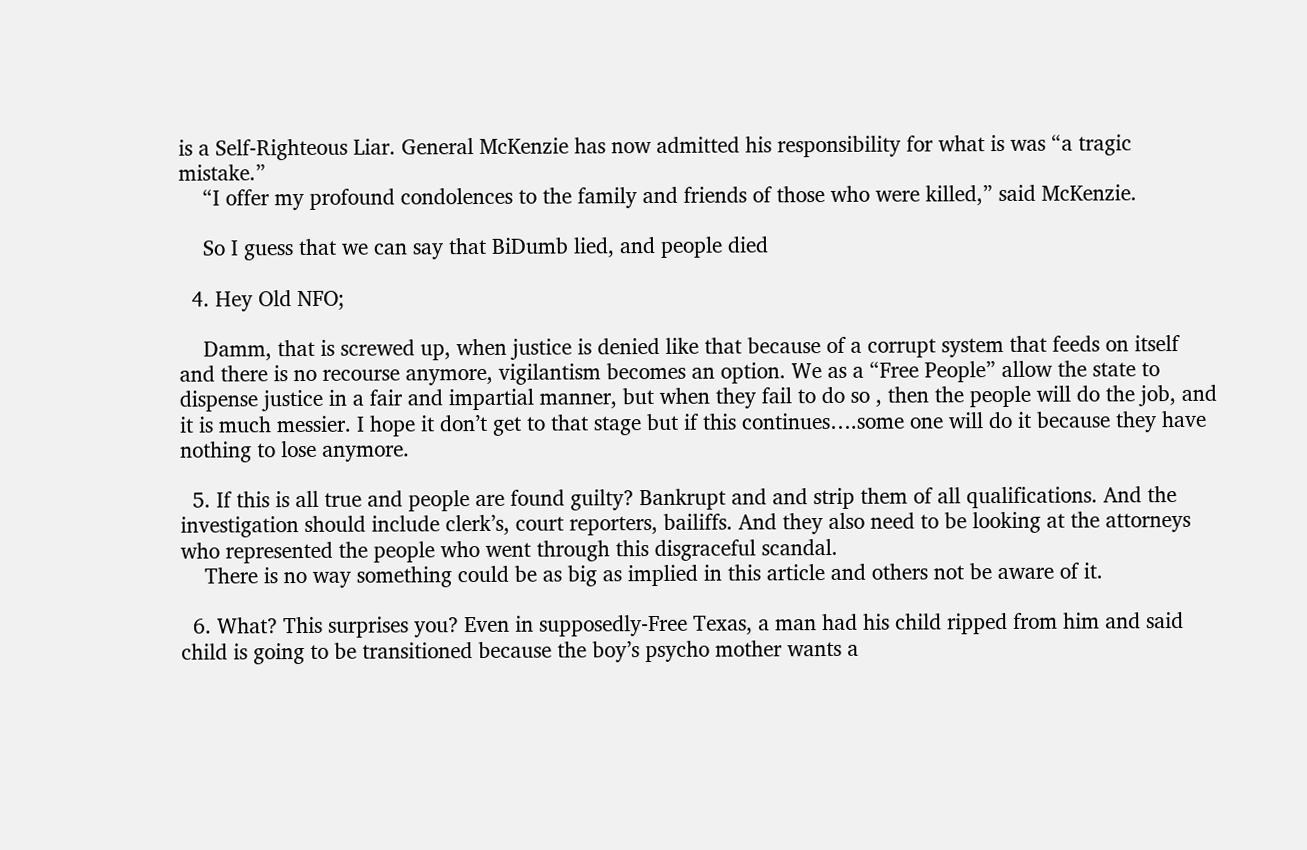is a Self-Righteous Liar. General McKenzie has now admitted his responsibility for what is was “a tragic mistake.”
    “I offer my profound condolences to the family and friends of those who were killed,” said McKenzie.

    So I guess that we can say that BiDumb lied, and people died

  4. Hey Old NFO;

    Damm, that is screwed up, when justice is denied like that because of a corrupt system that feeds on itself and there is no recourse anymore, vigilantism becomes an option. We as a “Free People” allow the state to dispense justice in a fair and impartial manner, but when they fail to do so , then the people will do the job, and it is much messier. I hope it don’t get to that stage but if this continues….some one will do it because they have nothing to lose anymore.

  5. If this is all true and people are found guilty? Bankrupt and and strip them of all qualifications. And the investigation should include clerk’s, court reporters, bailiffs. And they also need to be looking at the attorneys who represented the people who went through this disgraceful scandal.
    There is no way something could be as big as implied in this article and others not be aware of it.

  6. What? This surprises you? Even in supposedly-Free Texas, a man had his child ripped from him and said child is going to be transitioned because the boy’s psycho mother wants a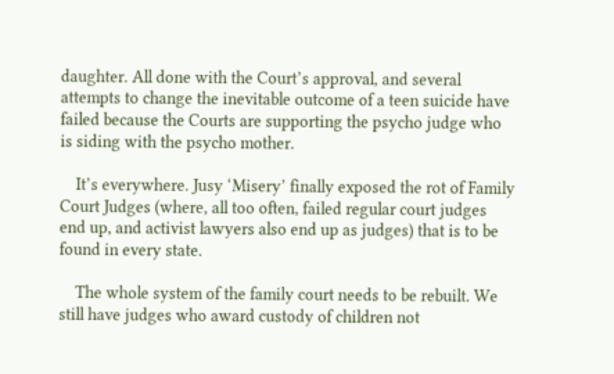daughter. All done with the Court’s approval, and several attempts to change the inevitable outcome of a teen suicide have failed because the Courts are supporting the psycho judge who is siding with the psycho mother.

    It’s everywhere. Jusy ‘Misery’ finally exposed the rot of Family Court Judges (where, all too often, failed regular court judges end up, and activist lawyers also end up as judges) that is to be found in every state.

    The whole system of the family court needs to be rebuilt. We still have judges who award custody of children not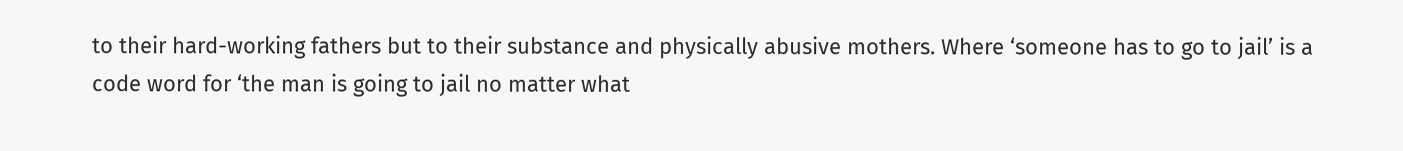to their hard-working fathers but to their substance and physically abusive mothers. Where ‘someone has to go to jail’ is a code word for ‘the man is going to jail no matter what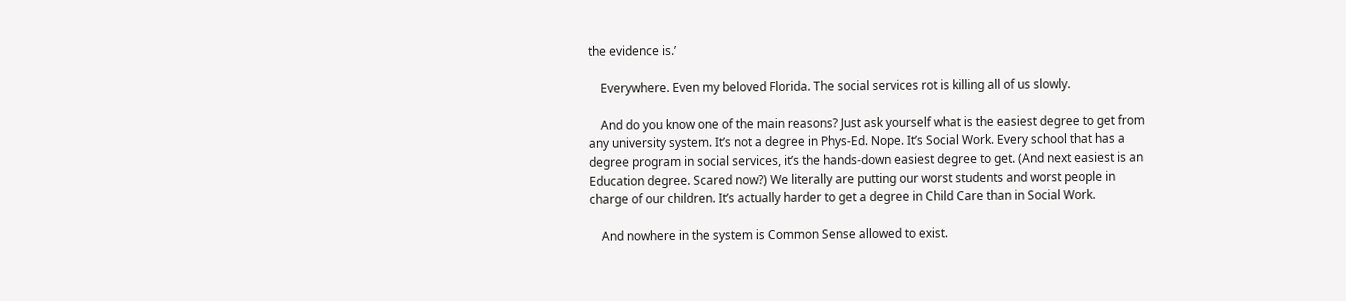the evidence is.’

    Everywhere. Even my beloved Florida. The social services rot is killing all of us slowly.

    And do you know one of the main reasons? Just ask yourself what is the easiest degree to get from any university system. It’s not a degree in Phys-Ed. Nope. It’s Social Work. Every school that has a degree program in social services, it’s the hands-down easiest degree to get. (And next easiest is an Education degree. Scared now?) We literally are putting our worst students and worst people in charge of our children. It’s actually harder to get a degree in Child Care than in Social Work.

    And nowhere in the system is Common Sense allowed to exist.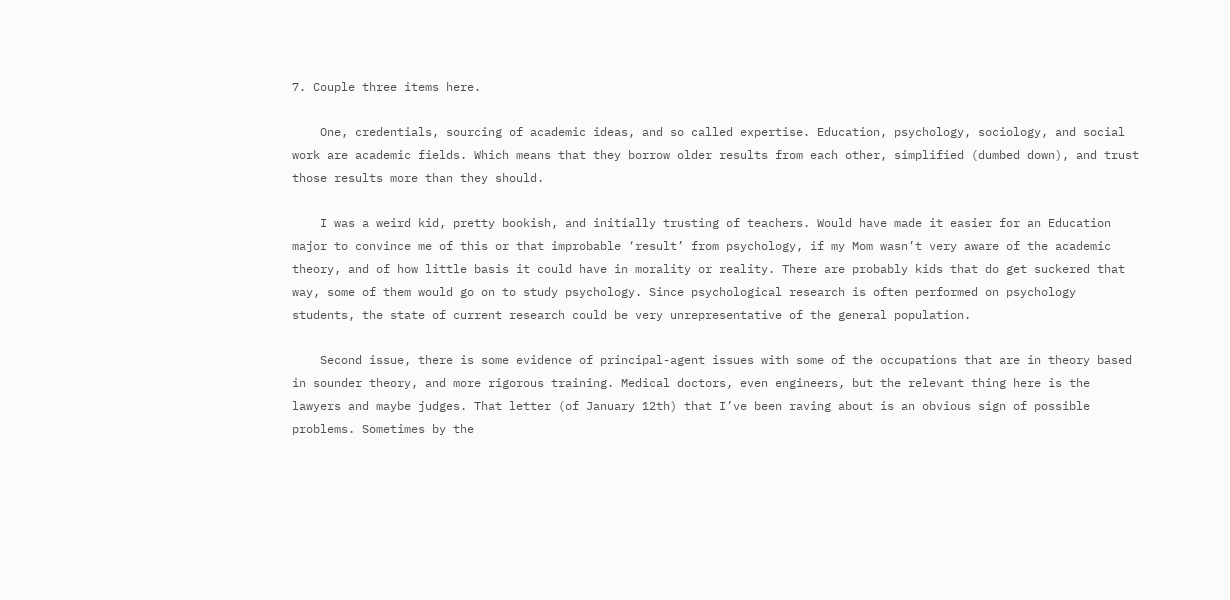7. Couple three items here.

    One, credentials, sourcing of academic ideas, and so called expertise. Education, psychology, sociology, and social work are academic fields. Which means that they borrow older results from each other, simplified (dumbed down), and trust those results more than they should.

    I was a weird kid, pretty bookish, and initially trusting of teachers. Would have made it easier for an Education major to convince me of this or that improbable ‘result’ from psychology, if my Mom wasn’t very aware of the academic theory, and of how little basis it could have in morality or reality. There are probably kids that do get suckered that way, some of them would go on to study psychology. Since psychological research is often performed on psychology students, the state of current research could be very unrepresentative of the general population.

    Second issue, there is some evidence of principal-agent issues with some of the occupations that are in theory based in sounder theory, and more rigorous training. Medical doctors, even engineers, but the relevant thing here is the lawyers and maybe judges. That letter (of January 12th) that I’ve been raving about is an obvious sign of possible problems. Sometimes by the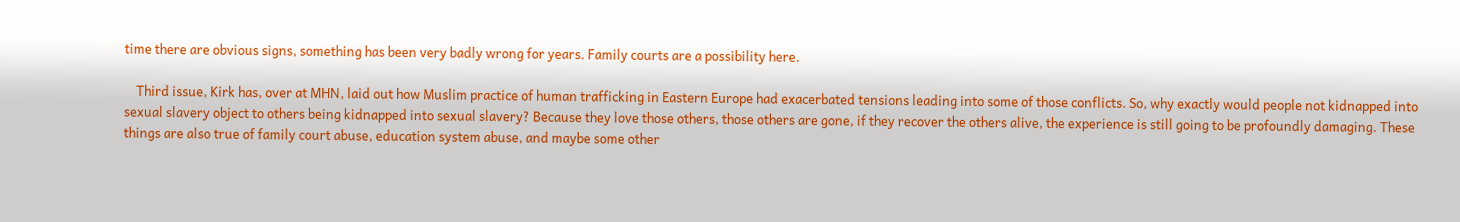time there are obvious signs, something has been very badly wrong for years. Family courts are a possibility here.

    Third issue, Kirk has, over at MHN, laid out how Muslim practice of human trafficking in Eastern Europe had exacerbated tensions leading into some of those conflicts. So, why exactly would people not kidnapped into sexual slavery object to others being kidnapped into sexual slavery? Because they love those others, those others are gone, if they recover the others alive, the experience is still going to be profoundly damaging. These things are also true of family court abuse, education system abuse, and maybe some other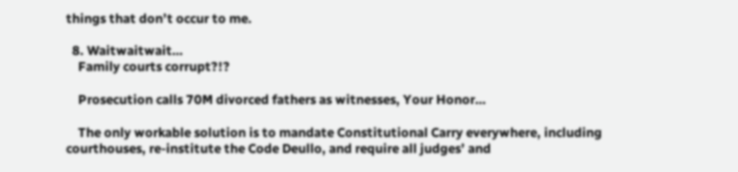things that don’t occur to me.

  8. Waitwaitwait…
    Family courts corrupt?!?

    Prosecution calls 70M divorced fathers as witnesses, Your Honor…

    The only workable solution is to mandate Constitutional Carry everywhere, including courthouses, re-institute the Code Deullo, and require all judges’ and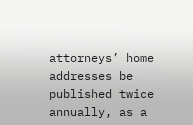attorneys’ home addresses be published twice annually, as a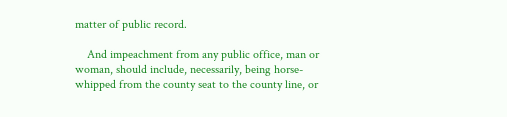matter of public record.

    And impeachment from any public office, man or woman, should include, necessarily, being horse-whipped from the county seat to the county line, or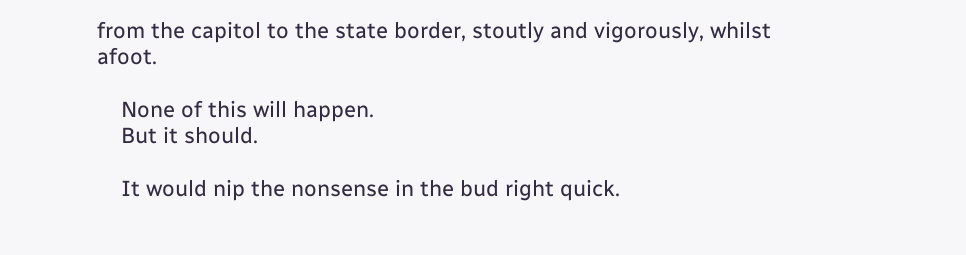from the capitol to the state border, stoutly and vigorously, whilst afoot.

    None of this will happen.
    But it should.

    It would nip the nonsense in the bud right quick.